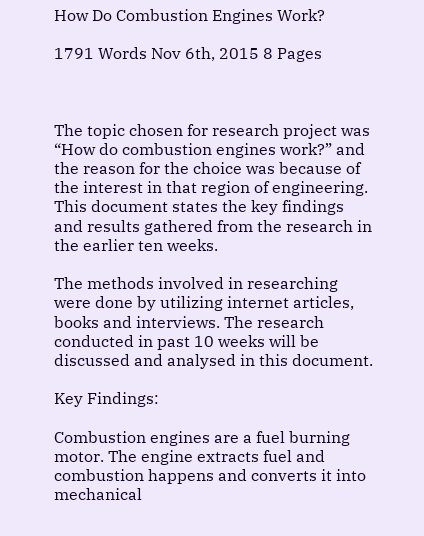How Do Combustion Engines Work?

1791 Words Nov 6th, 2015 8 Pages



The topic chosen for research project was “How do combustion engines work?” and the reason for the choice was because of the interest in that region of engineering. This document states the key findings and results gathered from the research in the earlier ten weeks.

The methods involved in researching were done by utilizing internet articles, books and interviews. The research conducted in past 10 weeks will be discussed and analysed in this document.

Key Findings:

Combustion engines are a fuel burning motor. The engine extracts fuel and combustion happens and converts it into mechanical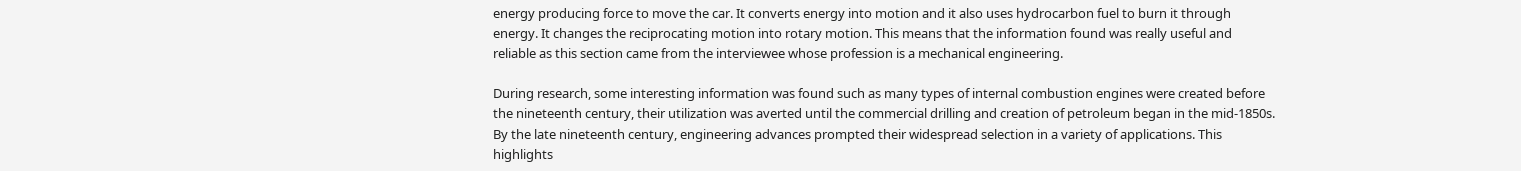energy producing force to move the car. It converts energy into motion and it also uses hydrocarbon fuel to burn it through energy. It changes the reciprocating motion into rotary motion. This means that the information found was really useful and reliable as this section came from the interviewee whose profession is a mechanical engineering.

During research, some interesting information was found such as many types of internal combustion engines were created before the nineteenth century, their utilization was averted until the commercial drilling and creation of petroleum began in the mid-1850s. By the late nineteenth century, engineering advances prompted their widespread selection in a variety of applications. This highlights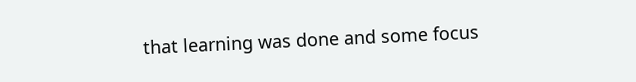that learning was done and some focus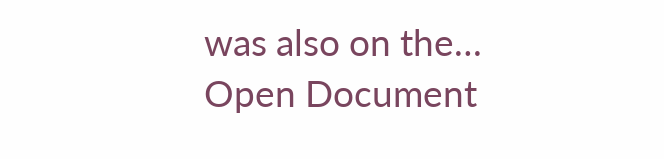was also on the…
Open Document